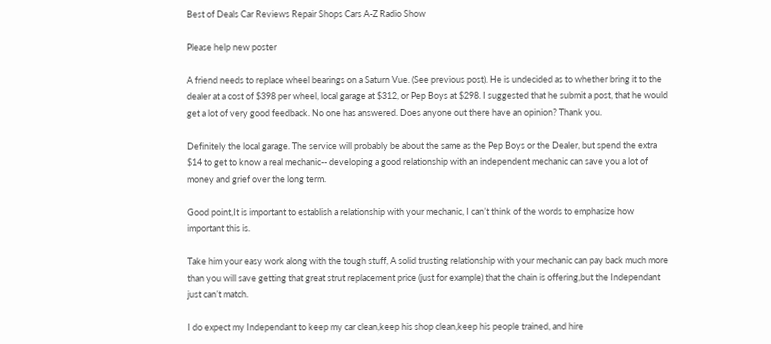Best of Deals Car Reviews Repair Shops Cars A-Z Radio Show

Please help new poster

A friend needs to replace wheel bearings on a Saturn Vue. (See previous post). He is undecided as to whether bring it to the dealer at a cost of $398 per wheel, local garage at $312, or Pep Boys at $298. I suggested that he submit a post, that he would get a lot of very good feedback. No one has answered. Does anyone out there have an opinion? Thank you.

Definitely the local garage. The service will probably be about the same as the Pep Boys or the Dealer, but spend the extra $14 to get to know a real mechanic-- developing a good relationship with an independent mechanic can save you a lot of money and grief over the long term.

Good point,It is important to establish a relationship with your mechanic, I can’t think of the words to emphasize how important this is.

Take him your easy work along with the tough stuff, A solid trusting relationship with your mechanic can pay back much more than you will save getting that great strut replacement price (just for example) that the chain is offering,but the Independant just can’t match.

I do expect my Independant to keep my car clean,keep his shop clean,keep his people trained, and hire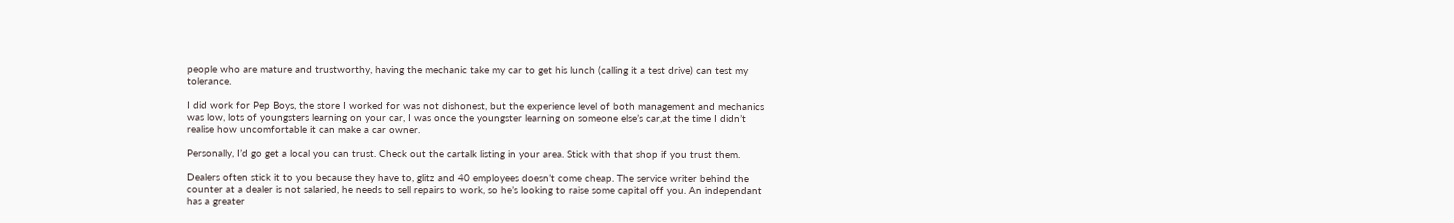people who are mature and trustworthy, having the mechanic take my car to get his lunch (calling it a test drive) can test my tolerance.

I did work for Pep Boys, the store I worked for was not dishonest, but the experience level of both management and mechanics was low, lots of youngsters learning on your car, I was once the youngster learning on someone else’s car,at the time I didn’t realise how uncomfortable it can make a car owner.

Personally, I’d go get a local you can trust. Check out the cartalk listing in your area. Stick with that shop if you trust them.

Dealers often stick it to you because they have to, glitz and 40 employees doesn’t come cheap. The service writer behind the counter at a dealer is not salaried, he needs to sell repairs to work, so he’s looking to raise some capital off you. An independant has a greater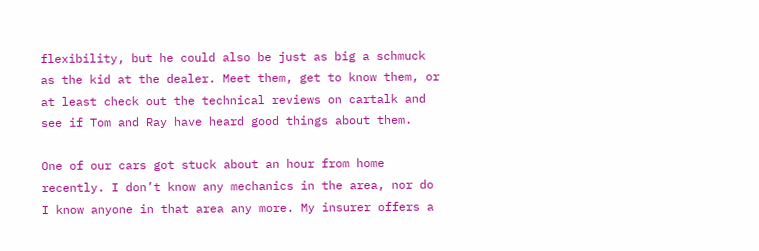flexibility, but he could also be just as big a schmuck as the kid at the dealer. Meet them, get to know them, or at least check out the technical reviews on cartalk and see if Tom and Ray have heard good things about them.

One of our cars got stuck about an hour from home recently. I don’t know any mechanics in the area, nor do I know anyone in that area any more. My insurer offers a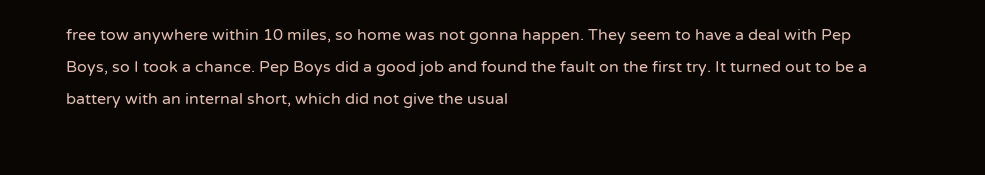free tow anywhere within 10 miles, so home was not gonna happen. They seem to have a deal with Pep Boys, so I took a chance. Pep Boys did a good job and found the fault on the first try. It turned out to be a battery with an internal short, which did not give the usual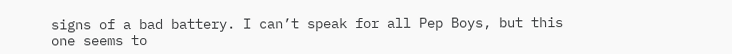signs of a bad battery. I can’t speak for all Pep Boys, but this one seems to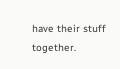have their stuff together.